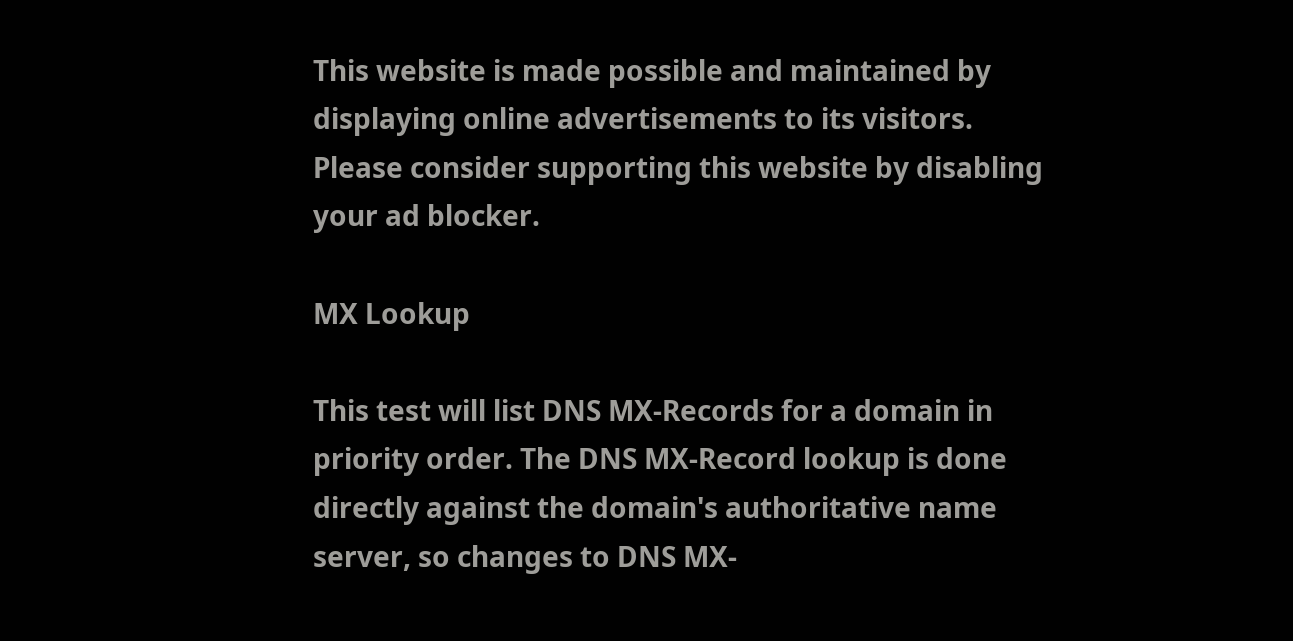This website is made possible and maintained by displaying online advertisements to its visitors.
Please consider supporting this website by disabling your ad blocker.

MX Lookup

This test will list DNS MX-Records for a domain in priority order. The DNS MX-Record lookup is done directly against the domain's authoritative name server, so changes to DNS MX-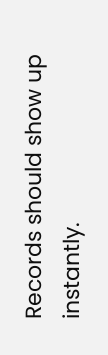Records should show up instantly.